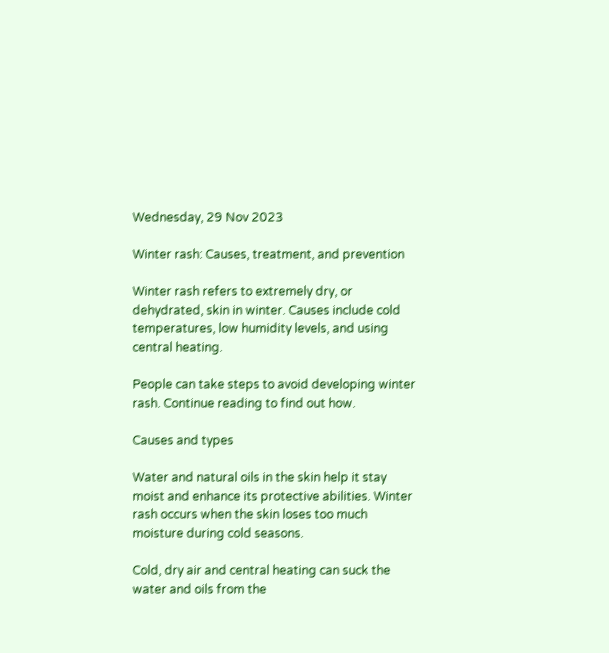Wednesday, 29 Nov 2023

Winter rash: Causes, treatment, and prevention

Winter rash refers to extremely dry, or dehydrated, skin in winter. Causes include cold temperatures, low humidity levels, and using central heating.

People can take steps to avoid developing winter rash. Continue reading to find out how.

Causes and types

Water and natural oils in the skin help it stay moist and enhance its protective abilities. Winter rash occurs when the skin loses too much moisture during cold seasons.

Cold, dry air and central heating can suck the water and oils from the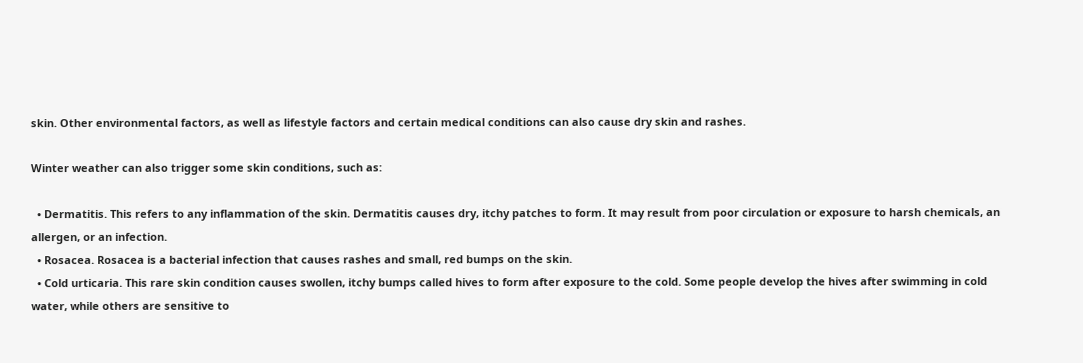skin. Other environmental factors, as well as lifestyle factors and certain medical conditions can also cause dry skin and rashes.

Winter weather can also trigger some skin conditions, such as:

  • Dermatitis. This refers to any inflammation of the skin. Dermatitis causes dry, itchy patches to form. It may result from poor circulation or exposure to harsh chemicals, an allergen, or an infection.
  • Rosacea. Rosacea is a bacterial infection that causes rashes and small, red bumps on the skin.
  • Cold urticaria. This rare skin condition causes swollen, itchy bumps called hives to form after exposure to the cold. Some people develop the hives after swimming in cold water, while others are sensitive to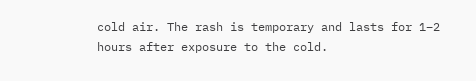cold air. The rash is temporary and lasts for 1–2 hours after exposure to the cold.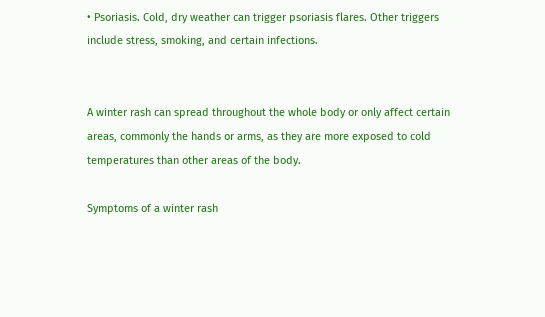• Psoriasis. Cold, dry weather can trigger psoriasis flares. Other triggers include stress, smoking, and certain infections.


A winter rash can spread throughout the whole body or only affect certain areas, commonly the hands or arms, as they are more exposed to cold temperatures than other areas of the body.

Symptoms of a winter rash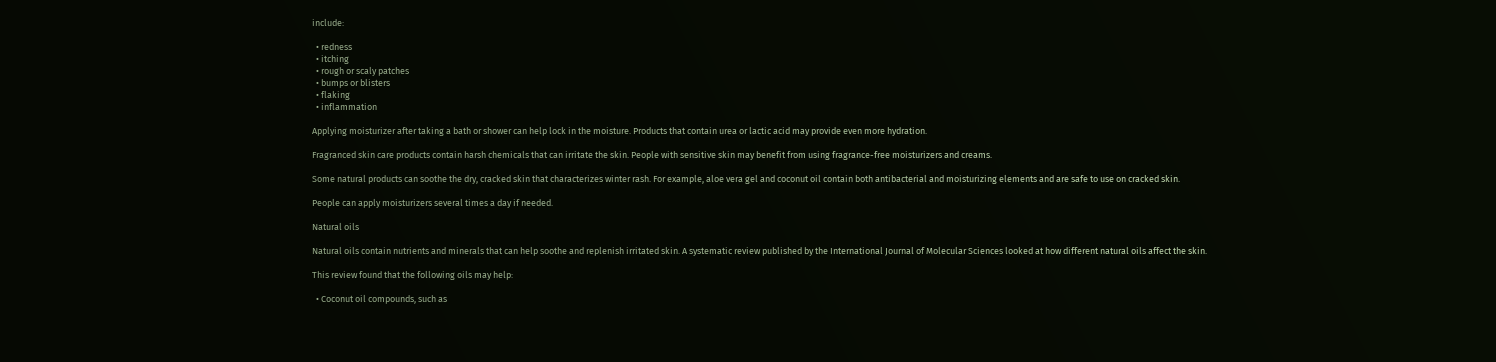include:

  • redness
  • itching
  • rough or scaly patches
  • bumps or blisters
  • flaking
  • inflammation

Applying moisturizer after taking a bath or shower can help lock in the moisture. Products that contain urea or lactic acid may provide even more hydration.

Fragranced skin care products contain harsh chemicals that can irritate the skin. People with sensitive skin may benefit from using fragrance-free moisturizers and creams.

Some natural products can soothe the dry, cracked skin that characterizes winter rash. For example, aloe vera gel and coconut oil contain both antibacterial and moisturizing elements and are safe to use on cracked skin.

People can apply moisturizers several times a day if needed.

Natural oils

Natural oils contain nutrients and minerals that can help soothe and replenish irritated skin. A systematic review published by the International Journal of Molecular Sciences looked at how different natural oils affect the skin.

This review found that the following oils may help:

  • Coconut oil compounds, such as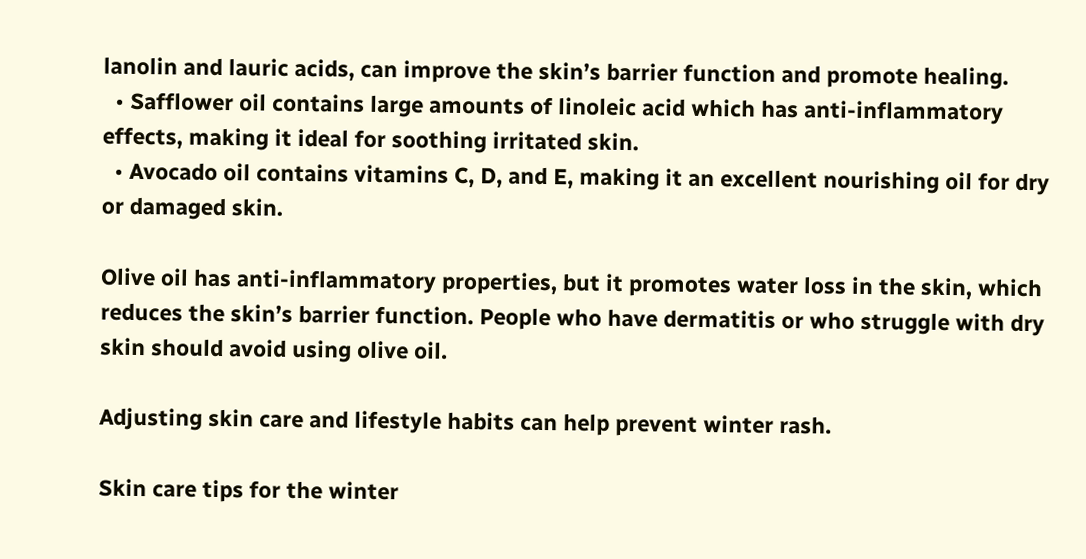lanolin and lauric acids, can improve the skin’s barrier function and promote healing.
  • Safflower oil contains large amounts of linoleic acid which has anti-inflammatory effects, making it ideal for soothing irritated skin.
  • Avocado oil contains vitamins C, D, and E, making it an excellent nourishing oil for dry or damaged skin.

Olive oil has anti-inflammatory properties, but it promotes water loss in the skin, which reduces the skin’s barrier function. People who have dermatitis or who struggle with dry skin should avoid using olive oil.

Adjusting skin care and lifestyle habits can help prevent winter rash.

Skin care tips for the winter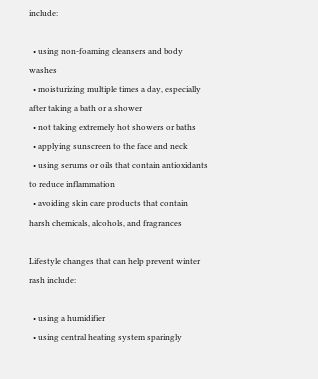include:

  • using non-foaming cleansers and body washes
  • moisturizing multiple times a day, especially after taking a bath or a shower
  • not taking extremely hot showers or baths
  • applying sunscreen to the face and neck
  • using serums or oils that contain antioxidants to reduce inflammation
  • avoiding skin care products that contain harsh chemicals, alcohols, and fragrances

Lifestyle changes that can help prevent winter rash include:

  • using a humidifier
  • using central heating system sparingly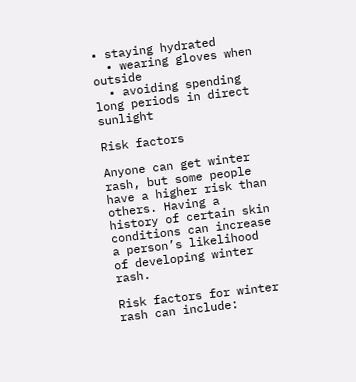• staying hydrated
  • wearing gloves when outside
  • avoiding spending long periods in direct sunlight

Risk factors

Anyone can get winter rash, but some people have a higher risk than others. Having a history of certain skin conditions can increase a person’s likelihood of developing winter rash.

Risk factors for winter rash can include: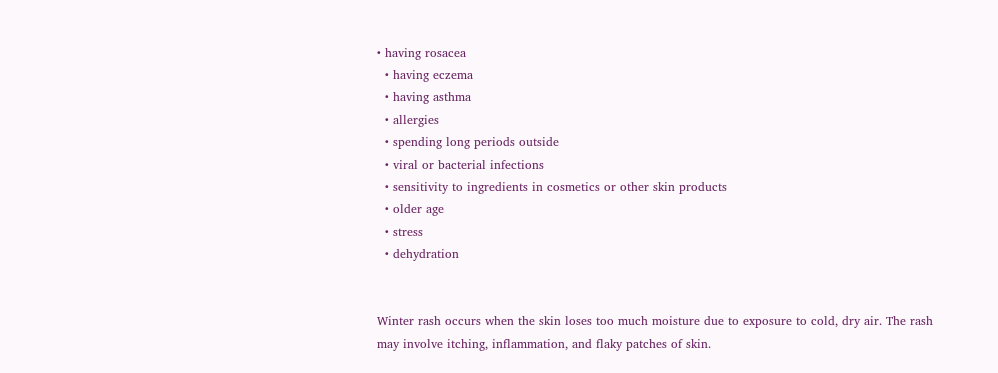• having rosacea
  • having eczema
  • having asthma
  • allergies
  • spending long periods outside
  • viral or bacterial infections
  • sensitivity to ingredients in cosmetics or other skin products
  • older age
  • stress
  • dehydration


Winter rash occurs when the skin loses too much moisture due to exposure to cold, dry air. The rash may involve itching, inflammation, and flaky patches of skin.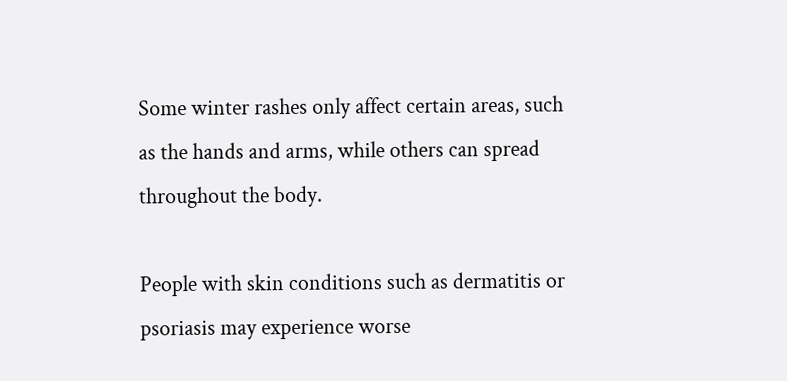Some winter rashes only affect certain areas, such as the hands and arms, while others can spread throughout the body.

People with skin conditions such as dermatitis or psoriasis may experience worse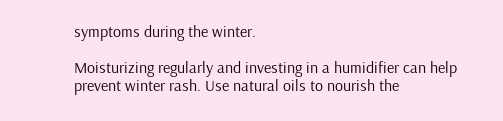symptoms during the winter.

Moisturizing regularly and investing in a humidifier can help prevent winter rash. Use natural oils to nourish the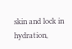skin and lock in hydration,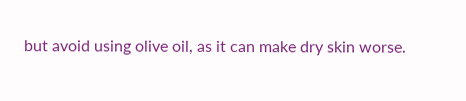but avoid using olive oil, as it can make dry skin worse.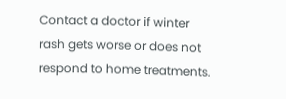Contact a doctor if winter rash gets worse or does not respond to home treatments.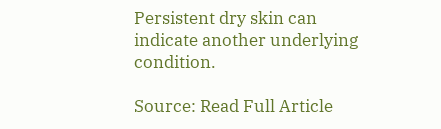Persistent dry skin can indicate another underlying condition.

Source: Read Full Article